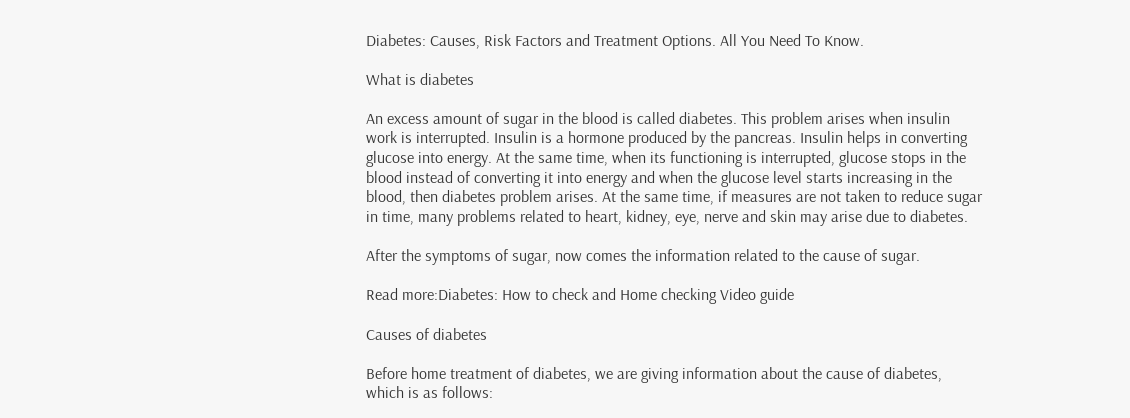Diabetes: Causes, Risk Factors and Treatment Options. All You Need To Know.

What is diabetes

An excess amount of sugar in the blood is called diabetes. This problem arises when insulin work is interrupted. Insulin is a hormone produced by the pancreas. Insulin helps in converting glucose into energy. At the same time, when its functioning is interrupted, glucose stops in the blood instead of converting it into energy and when the glucose level starts increasing in the blood, then diabetes problem arises. At the same time, if measures are not taken to reduce sugar in time, many problems related to heart, kidney, eye, nerve and skin may arise due to diabetes.

After the symptoms of sugar, now comes the information related to the cause of sugar.

Read more:Diabetes: How to check and Home checking Video guide

Causes of diabetes

Before home treatment of diabetes, we are giving information about the cause of diabetes, which is as follows: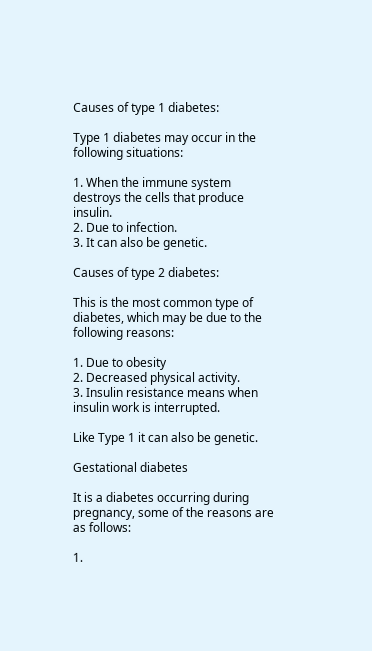Causes of type 1 diabetes:

Type 1 diabetes may occur in the following situations:

1. When the immune system destroys the cells that produce insulin.
2. Due to infection.
3. It can also be genetic.

Causes of type 2 diabetes:

This is the most common type of diabetes, which may be due to the following reasons:

1. Due to obesity
2. Decreased physical activity.
3. Insulin resistance means when insulin work is interrupted.

Like Type 1 it can also be genetic.

Gestational diabetes

It is a diabetes occurring during pregnancy, some of the reasons are as follows:

1.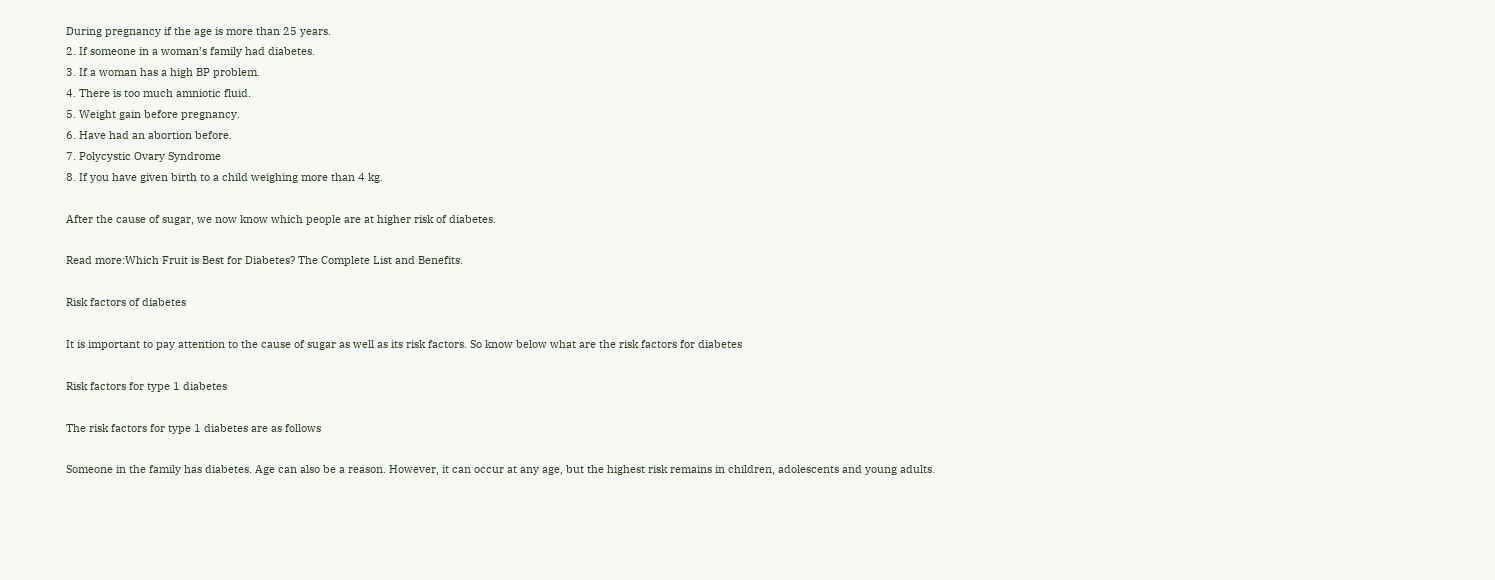During pregnancy if the age is more than 25 years.
2. If someone in a woman’s family had diabetes.
3. If a woman has a high BP problem.
4. There is too much amniotic fluid.
5. Weight gain before pregnancy.
6. Have had an abortion before.
7. Polycystic Ovary Syndrome
8. If you have given birth to a child weighing more than 4 kg.

After the cause of sugar, we now know which people are at higher risk of diabetes.

Read more:Which Fruit is Best for Diabetes? The Complete List and Benefits.

Risk factors of diabetes

It is important to pay attention to the cause of sugar as well as its risk factors. So know below what are the risk factors for diabetes

Risk factors for type 1 diabetes

The risk factors for type 1 diabetes are as follows

Someone in the family has diabetes. Age can also be a reason. However, it can occur at any age, but the highest risk remains in children, adolescents and young adults.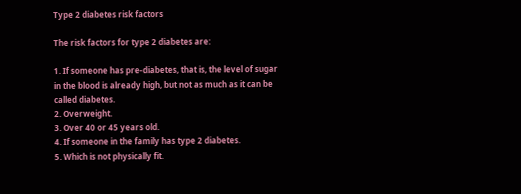Type 2 diabetes risk factors

The risk factors for type 2 diabetes are:

1. If someone has pre-diabetes, that is, the level of sugar in the blood is already high, but not as much as it can be called diabetes.
2. Overweight.
3. Over 40 or 45 years old.
4. If someone in the family has type 2 diabetes.
5. Which is not physically fit.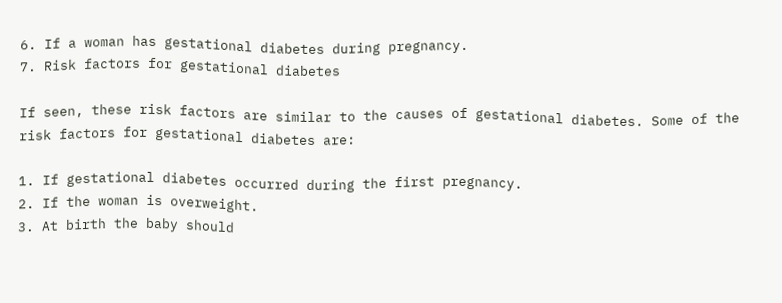6. If a woman has gestational diabetes during pregnancy.
7. Risk factors for gestational diabetes

If seen, these risk factors are similar to the causes of gestational diabetes. Some of the risk factors for gestational diabetes are:

1. If gestational diabetes occurred during the first pregnancy.
2. If the woman is overweight.
3. At birth the baby should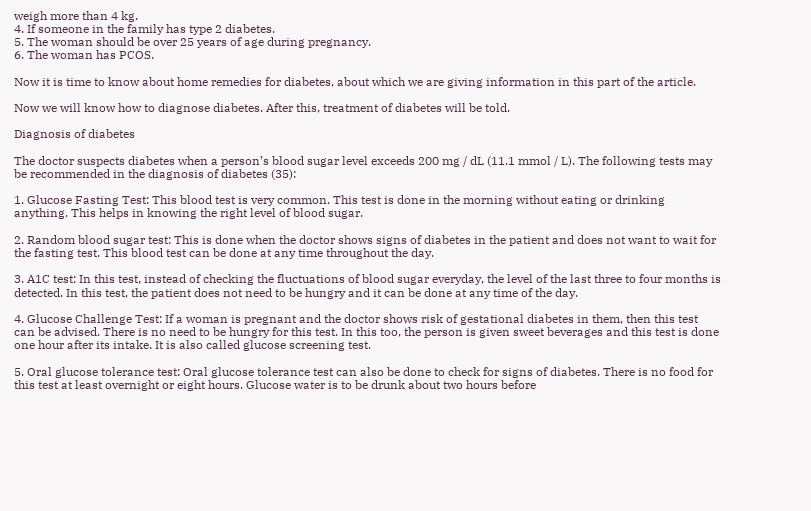weigh more than 4 kg.
4. If someone in the family has type 2 diabetes.
5. The woman should be over 25 years of age during pregnancy.
6. The woman has PCOS.

Now it is time to know about home remedies for diabetes, about which we are giving information in this part of the article.

Now we will know how to diagnose diabetes. After this, treatment of diabetes will be told.

Diagnosis of diabetes

The doctor suspects diabetes when a person’s blood sugar level exceeds 200 mg / dL (11.1 mmol / L). The following tests may be recommended in the diagnosis of diabetes (35):

1. Glucose Fasting Test: This blood test is very common. This test is done in the morning without eating or drinking anything. This helps in knowing the right level of blood sugar.

2. Random blood sugar test: This is done when the doctor shows signs of diabetes in the patient and does not want to wait for the fasting test. This blood test can be done at any time throughout the day.

3. A1C test: In this test, instead of checking the fluctuations of blood sugar everyday, the level of the last three to four months is detected. In this test, the patient does not need to be hungry and it can be done at any time of the day.

4. Glucose Challenge Test: If a woman is pregnant and the doctor shows risk of gestational diabetes in them, then this test can be advised. There is no need to be hungry for this test. In this too, the person is given sweet beverages and this test is done one hour after its intake. It is also called glucose screening test.

5. Oral glucose tolerance test: Oral glucose tolerance test can also be done to check for signs of diabetes. There is no food for this test at least overnight or eight hours. Glucose water is to be drunk about two hours before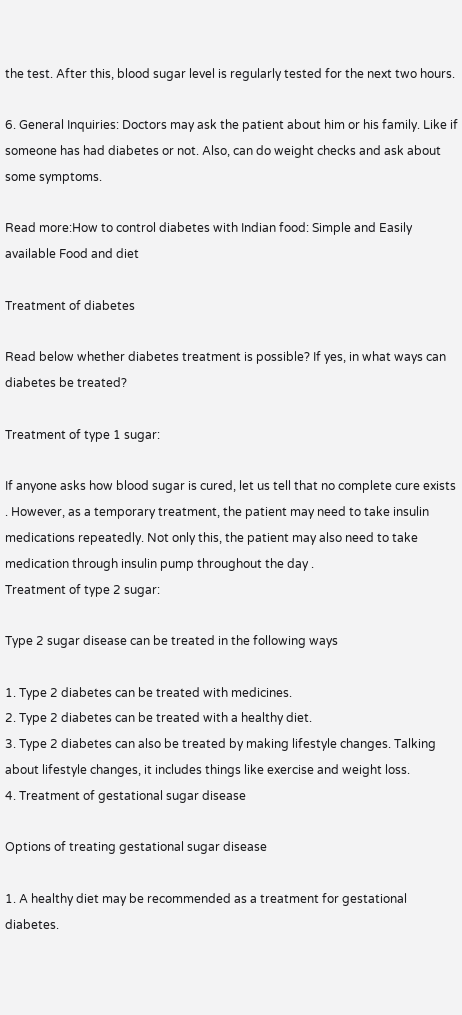the test. After this, blood sugar level is regularly tested for the next two hours.

6. General Inquiries: Doctors may ask the patient about him or his family. Like if someone has had diabetes or not. Also, can do weight checks and ask about some symptoms.

Read more:How to control diabetes with Indian food: Simple and Easily available Food and diet

Treatment of diabetes

Read below whether diabetes treatment is possible? If yes, in what ways can diabetes be treated?

Treatment of type 1 sugar:

If anyone asks how blood sugar is cured, let us tell that no complete cure exists . However, as a temporary treatment, the patient may need to take insulin medications repeatedly. Not only this, the patient may also need to take medication through insulin pump throughout the day .
Treatment of type 2 sugar:

Type 2 sugar disease can be treated in the following ways

1. Type 2 diabetes can be treated with medicines.
2. Type 2 diabetes can be treated with a healthy diet.
3. Type 2 diabetes can also be treated by making lifestyle changes. Talking about lifestyle changes, it includes things like exercise and weight loss.
4. Treatment of gestational sugar disease

Options of treating gestational sugar disease

1. A healthy diet may be recommended as a treatment for gestational diabetes.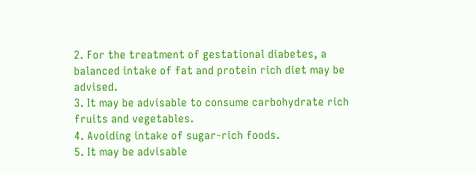2. For the treatment of gestational diabetes, a balanced intake of fat and protein rich diet may be advised.
3. It may be advisable to consume carbohydrate rich fruits and vegetables.
4. Avoiding intake of sugar-rich foods.
5. It may be advisable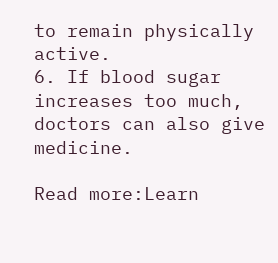to remain physically active.
6. If blood sugar increases too much, doctors can also give medicine.

Read more:Learn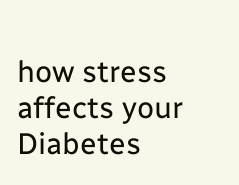how stress affects your Diabetes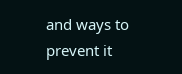and ways to prevent it